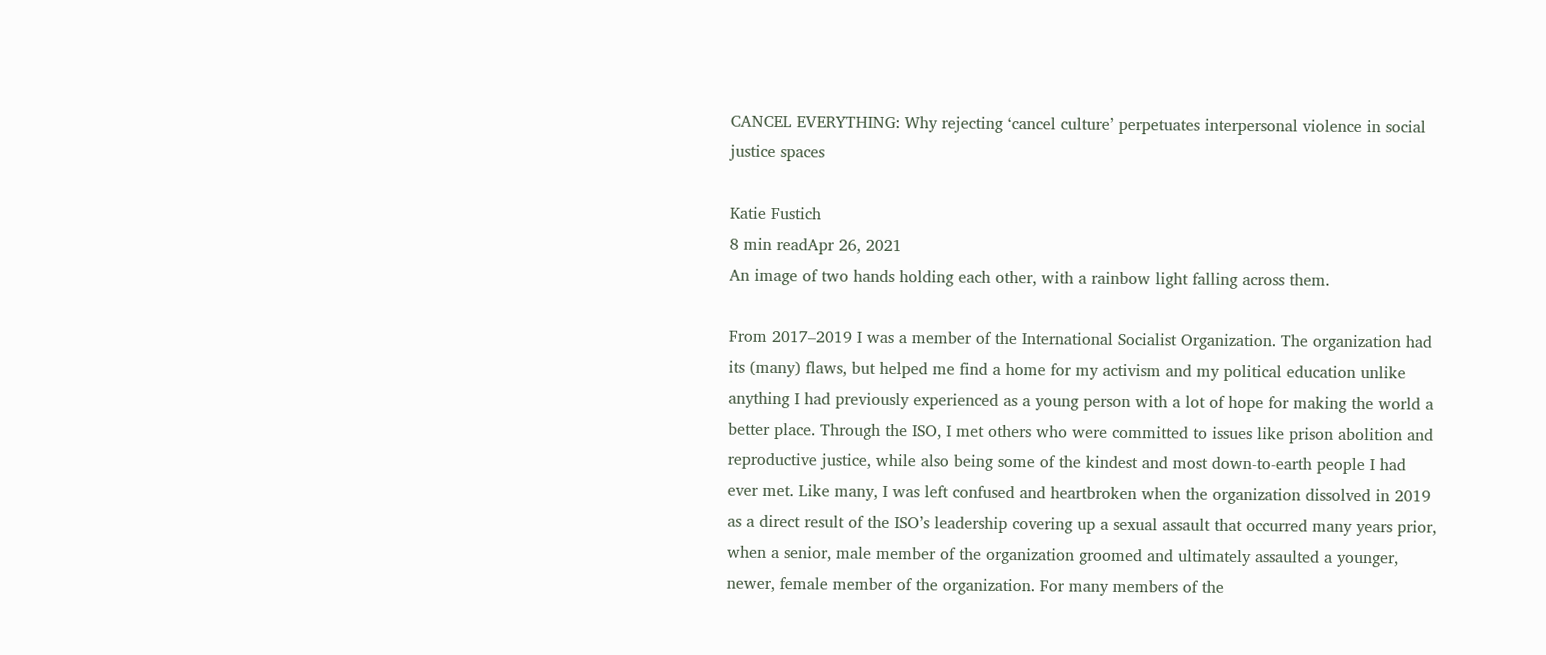CANCEL EVERYTHING: Why rejecting ‘cancel culture’ perpetuates interpersonal violence in social justice spaces

Katie Fustich
8 min readApr 26, 2021
An image of two hands holding each other, with a rainbow light falling across them.

From 2017–2019 I was a member of the International Socialist Organization. The organization had its (many) flaws, but helped me find a home for my activism and my political education unlike anything I had previously experienced as a young person with a lot of hope for making the world a better place. Through the ISO, I met others who were committed to issues like prison abolition and reproductive justice, while also being some of the kindest and most down-to-earth people I had ever met. Like many, I was left confused and heartbroken when the organization dissolved in 2019 as a direct result of the ISO’s leadership covering up a sexual assault that occurred many years prior, when a senior, male member of the organization groomed and ultimately assaulted a younger, newer, female member of the organization. For many members of the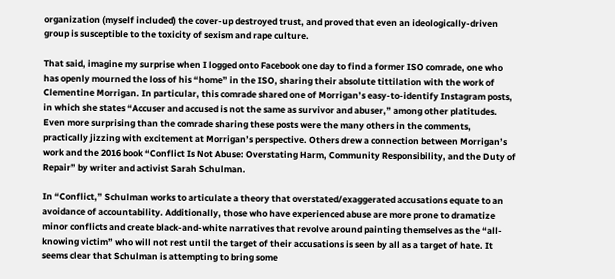organization (myself included) the cover-up destroyed trust, and proved that even an ideologically-driven group is susceptible to the toxicity of sexism and rape culture.

That said, imagine my surprise when I logged onto Facebook one day to find a former ISO comrade, one who has openly mourned the loss of his “home” in the ISO, sharing their absolute tittilation with the work of Clementine Morrigan. In particular, this comrade shared one of Morrigan’s easy-to-identify Instagram posts, in which she states “Accuser and accused is not the same as survivor and abuser,” among other platitudes. Even more surprising than the comrade sharing these posts were the many others in the comments, practically jizzing with excitement at Morrigan’s perspective. Others drew a connection between Morrigan’s work and the 2016 book “Conflict Is Not Abuse: Overstating Harm, Community Responsibility, and the Duty of Repair” by writer and activist Sarah Schulman.

In “Conflict,” Schulman works to articulate a theory that overstated/exaggerated accusations equate to an avoidance of accountability. Additionally, those who have experienced abuse are more prone to dramatize minor conflicts and create black-and-white narratives that revolve around painting themselves as the “all-knowing victim” who will not rest until the target of their accusations is seen by all as a target of hate. It seems clear that Schulman is attempting to bring some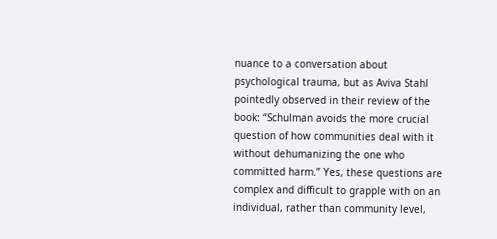nuance to a conversation about psychological trauma, but as Aviva Stahl pointedly observed in their review of the book: “Schulman avoids the more crucial question of how communities deal with it without dehumanizing the one who committed harm.” Yes, these questions are complex and difficult to grapple with on an individual, rather than community level,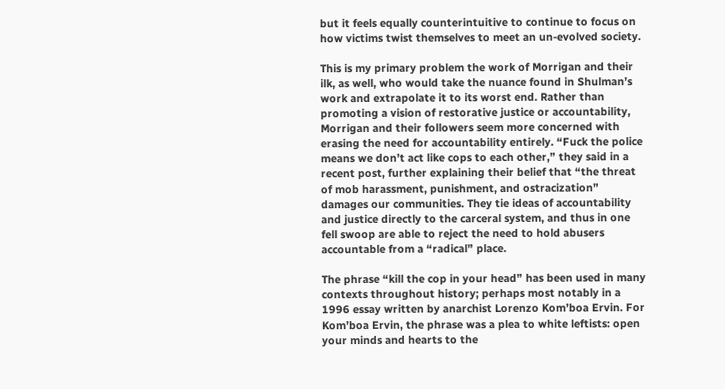but it feels equally counterintuitive to continue to focus on how victims twist themselves to meet an un-evolved society.

This is my primary problem the work of Morrigan and their ilk, as well, who would take the nuance found in Shulman’s work and extrapolate it to its worst end. Rather than promoting a vision of restorative justice or accountability, Morrigan and their followers seem more concerned with erasing the need for accountability entirely. “Fuck the police means we don’t act like cops to each other,” they said in a recent post, further explaining their belief that “the threat of mob harassment, punishment, and ostracization” damages our communities. They tie ideas of accountability and justice directly to the carceral system, and thus in one fell swoop are able to reject the need to hold abusers accountable from a “radical” place.

The phrase “kill the cop in your head” has been used in many contexts throughout history; perhaps most notably in a 1996 essay written by anarchist Lorenzo Kom’boa Ervin. For Kom’boa Ervin, the phrase was a plea to white leftists: open your minds and hearts to the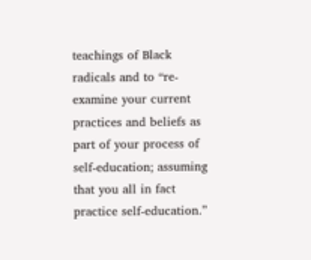teachings of Black radicals and to “re- examine your current practices and beliefs as part of your process of self-education; assuming that you all in fact practice self-education.”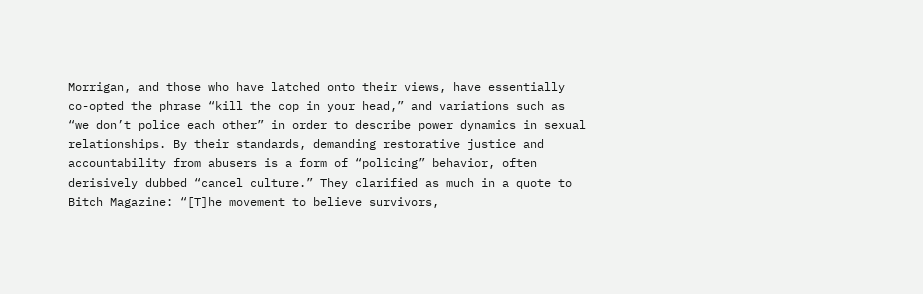Morrigan, and those who have latched onto their views, have essentially co-opted the phrase “kill the cop in your head,” and variations such as “we don’t police each other” in order to describe power dynamics in sexual relationships. By their standards, demanding restorative justice and accountability from abusers is a form of “policing” behavior, often derisively dubbed “cancel culture.” They clarified as much in a quote to Bitch Magazine: “[T]he movement to believe survivors,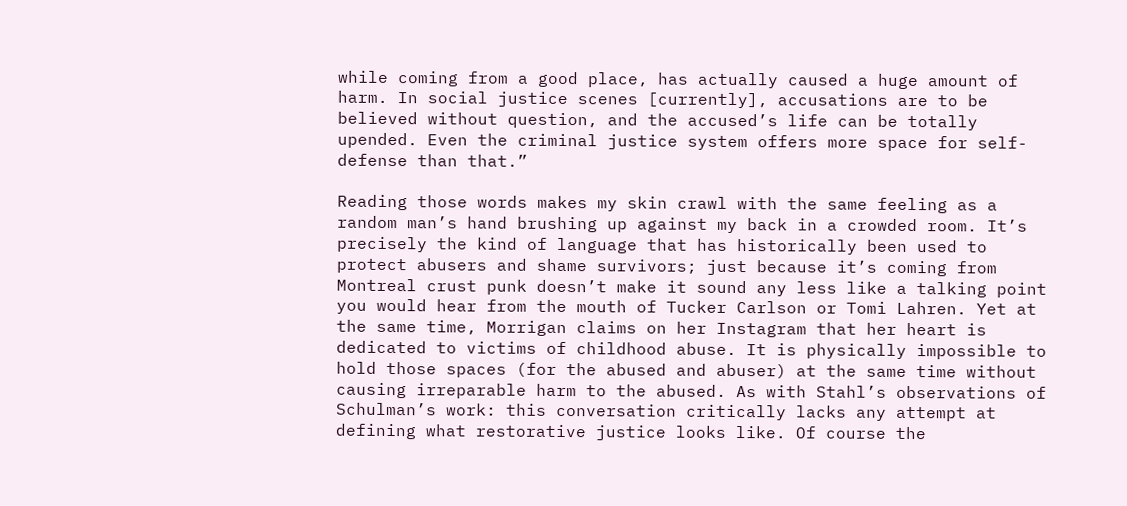while coming from a good place, has actually caused a huge amount of harm. In social justice scenes [currently], accusations are to be believed without question, and the accused’s life can be totally upended. Even the criminal justice system offers more space for self-defense than that.”

Reading those words makes my skin crawl with the same feeling as a random man’s hand brushing up against my back in a crowded room. It’s precisely the kind of language that has historically been used to protect abusers and shame survivors; just because it’s coming from Montreal crust punk doesn’t make it sound any less like a talking point you would hear from the mouth of Tucker Carlson or Tomi Lahren. Yet at the same time, Morrigan claims on her Instagram that her heart is dedicated to victims of childhood abuse. It is physically impossible to hold those spaces (for the abused and abuser) at the same time without causing irreparable harm to the abused. As with Stahl’s observations of Schulman’s work: this conversation critically lacks any attempt at defining what restorative justice looks like. Of course the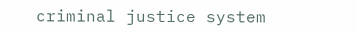criminal justice system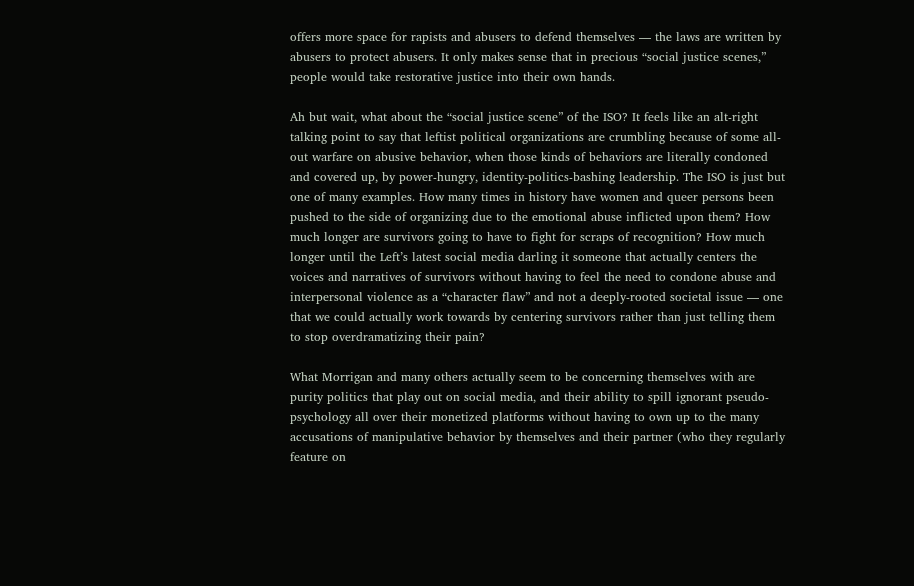offers more space for rapists and abusers to defend themselves — the laws are written by abusers to protect abusers. It only makes sense that in precious “social justice scenes,” people would take restorative justice into their own hands.

Ah but wait, what about the “social justice scene” of the ISO? It feels like an alt-right talking point to say that leftist political organizations are crumbling because of some all-out warfare on abusive behavior, when those kinds of behaviors are literally condoned and covered up, by power-hungry, identity-politics-bashing leadership. The ISO is just but one of many examples. How many times in history have women and queer persons been pushed to the side of organizing due to the emotional abuse inflicted upon them? How much longer are survivors going to have to fight for scraps of recognition? How much longer until the Left’s latest social media darling it someone that actually centers the voices and narratives of survivors without having to feel the need to condone abuse and interpersonal violence as a “character flaw” and not a deeply-rooted societal issue — one that we could actually work towards by centering survivors rather than just telling them to stop overdramatizing their pain?

What Morrigan and many others actually seem to be concerning themselves with are purity politics that play out on social media, and their ability to spill ignorant pseudo-psychology all over their monetized platforms without having to own up to the many accusations of manipulative behavior by themselves and their partner (who they regularly feature on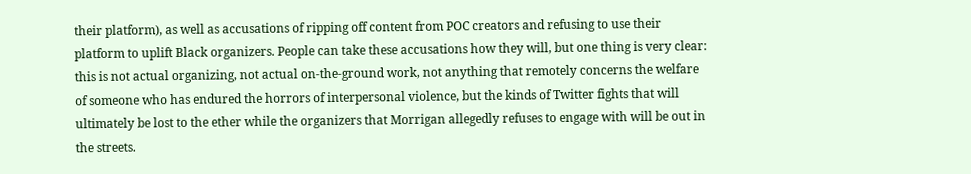their platform), as well as accusations of ripping off content from POC creators and refusing to use their platform to uplift Black organizers. People can take these accusations how they will, but one thing is very clear: this is not actual organizing, not actual on-the-ground work, not anything that remotely concerns the welfare of someone who has endured the horrors of interpersonal violence, but the kinds of Twitter fights that will ultimately be lost to the ether while the organizers that Morrigan allegedly refuses to engage with will be out in the streets.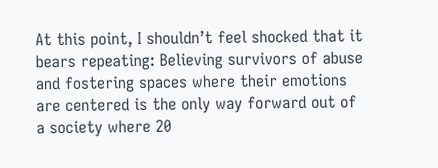At this point, I shouldn’t feel shocked that it bears repeating: Believing survivors of abuse and fostering spaces where their emotions are centered is the only way forward out of a society where 20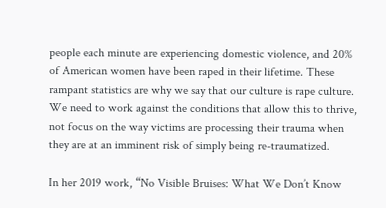people each minute are experiencing domestic violence, and 20% of American women have been raped in their lifetime. These rampant statistics are why we say that our culture is rape culture. We need to work against the conditions that allow this to thrive, not focus on the way victims are processing their trauma when they are at an imminent risk of simply being re-traumatized.

In her 2019 work, “No Visible Bruises: What We Don’t Know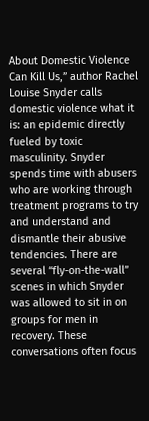About Domestic Violence Can Kill Us,” author Rachel Louise Snyder calls domestic violence what it is: an epidemic directly fueled by toxic masculinity. Snyder spends time with abusers who are working through treatment programs to try and understand and dismantle their abusive tendencies. There are several “fly-on-the-wall” scenes in which Snyder was allowed to sit in on groups for men in recovery. These conversations often focus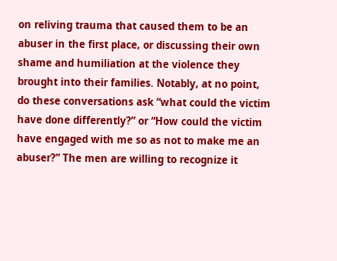on reliving trauma that caused them to be an abuser in the first place, or discussing their own shame and humiliation at the violence they brought into their families. Notably, at no point, do these conversations ask “what could the victim have done differently?” or “How could the victim have engaged with me so as not to make me an abuser?” The men are willing to recognize it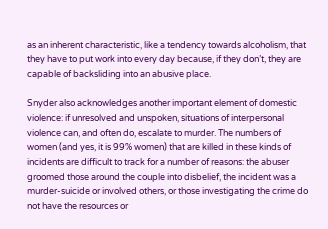as an inherent characteristic, like a tendency towards alcoholism, that they have to put work into every day because, if they don’t, they are capable of backsliding into an abusive place.

Snyder also acknowledges another important element of domestic violence: if unresolved and unspoken, situations of interpersonal violence can, and often do, escalate to murder. The numbers of women (and yes, it is 99% women) that are killed in these kinds of incidents are difficult to track for a number of reasons: the abuser groomed those around the couple into disbelief, the incident was a murder-suicide or involved others, or those investigating the crime do not have the resources or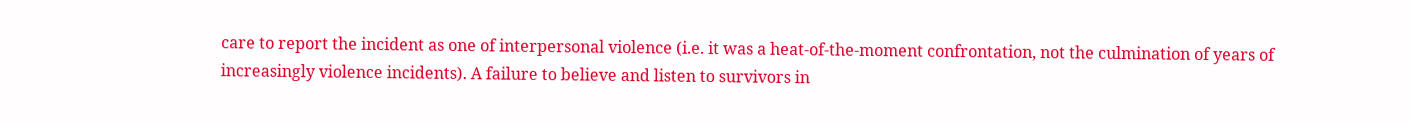care to report the incident as one of interpersonal violence (i.e. it was a heat-of-the-moment confrontation, not the culmination of years of increasingly violence incidents). A failure to believe and listen to survivors in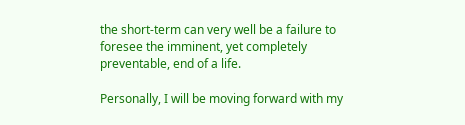the short-term can very well be a failure to foresee the imminent, yet completely preventable, end of a life.

Personally, I will be moving forward with my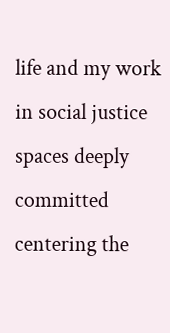life and my work in social justice spaces deeply committed centering the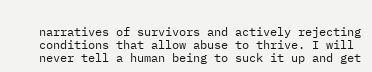narratives of survivors and actively rejecting conditions that allow abuse to thrive. I will never tell a human being to suck it up and get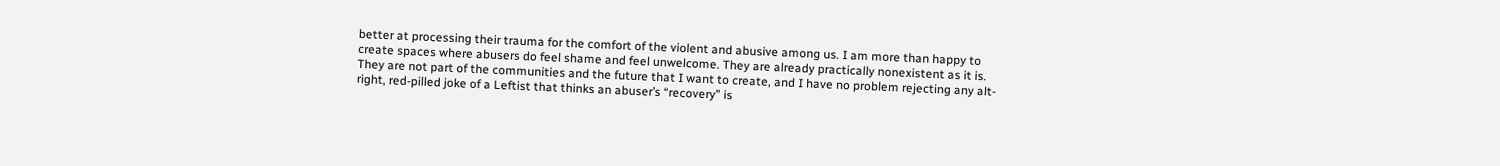better at processing their trauma for the comfort of the violent and abusive among us. I am more than happy to create spaces where abusers do feel shame and feel unwelcome. They are already practically nonexistent as it is. They are not part of the communities and the future that I want to create, and I have no problem rejecting any alt-right, red-pilled joke of a Leftist that thinks an abuser’s “recovery” is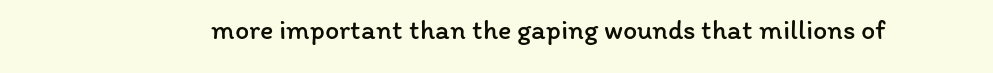more important than the gaping wounds that millions of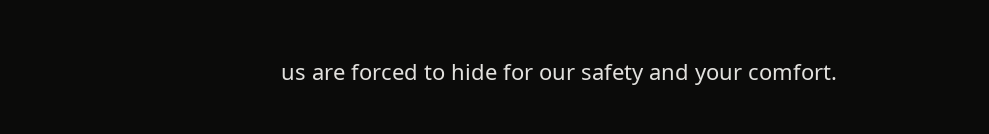us are forced to hide for our safety and your comfort.